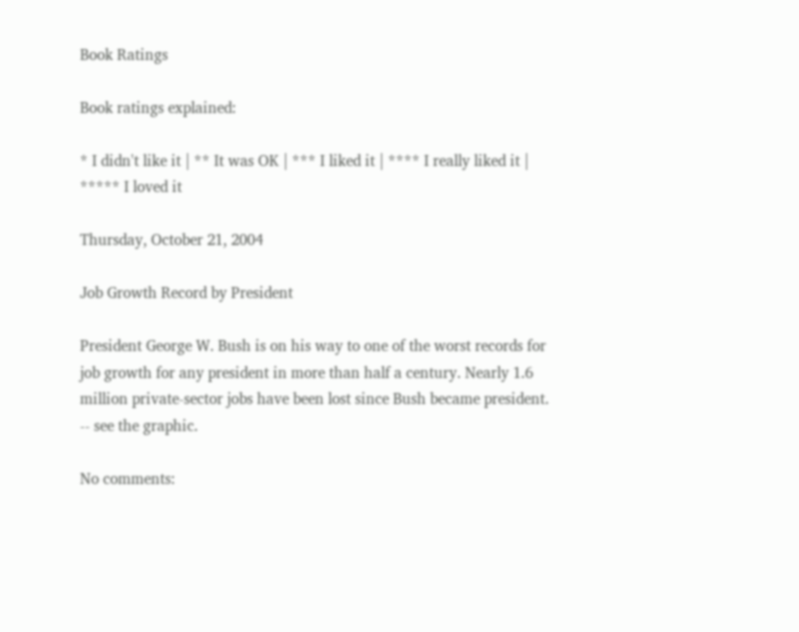Book Ratings

Book ratings explained:

* I didn't like it | ** It was OK | *** I liked it | **** I really liked it | ***** I loved it

Thursday, October 21, 2004

Job Growth Record by President

President George W. Bush is on his way to one of the worst records for job growth for any president in more than half a century. Nearly 1.6 million private-sector jobs have been lost since Bush became president. -- see the graphic.

No comments: